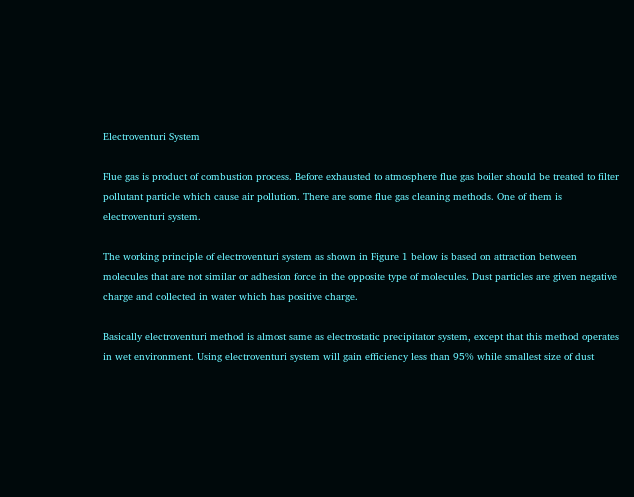Electroventuri System

Flue gas is product of combustion process. Before exhausted to atmosphere flue gas boiler should be treated to filter pollutant particle which cause air pollution. There are some flue gas cleaning methods. One of them is electroventuri system.

The working principle of electroventuri system as shown in Figure 1 below is based on attraction between molecules that are not similar or adhesion force in the opposite type of molecules. Dust particles are given negative charge and collected in water which has positive charge.

Basically electroventuri method is almost same as electrostatic precipitator system, except that this method operates in wet environment. Using electroventuri system will gain efficiency less than 95% while smallest size of dust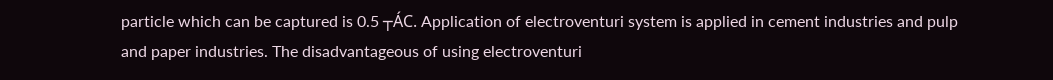particle which can be captured is 0.5 ┬ÁC. Application of electroventuri system is applied in cement industries and pulp and paper industries. The disadvantageous of using electroventuri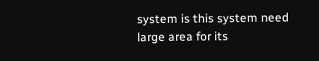system is this system need large area for its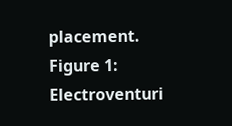placement.
Figure 1: Electroventuri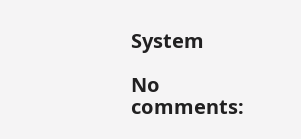System

No comments: